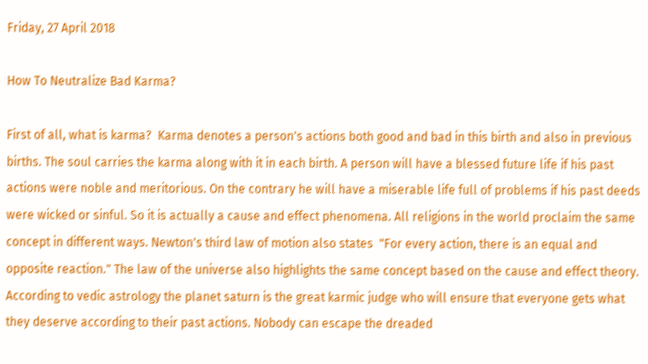Friday, 27 April 2018

How To Neutralize Bad Karma?

First of all, what is karma?  Karma denotes a person's actions both good and bad in this birth and also in previous births. The soul carries the karma along with it in each birth. A person will have a blessed future life if his past actions were noble and meritorious. On the contrary he will have a miserable life full of problems if his past deeds were wicked or sinful. So it is actually a cause and effect phenomena. All religions in the world proclaim the same concept in different ways. Newton's third law of motion also states  "For every action, there is an equal and opposite reaction." The law of the universe also highlights the same concept based on the cause and effect theory.  According to vedic astrology the planet saturn is the great karmic judge who will ensure that everyone gets what they deserve according to their past actions. Nobody can escape the dreaded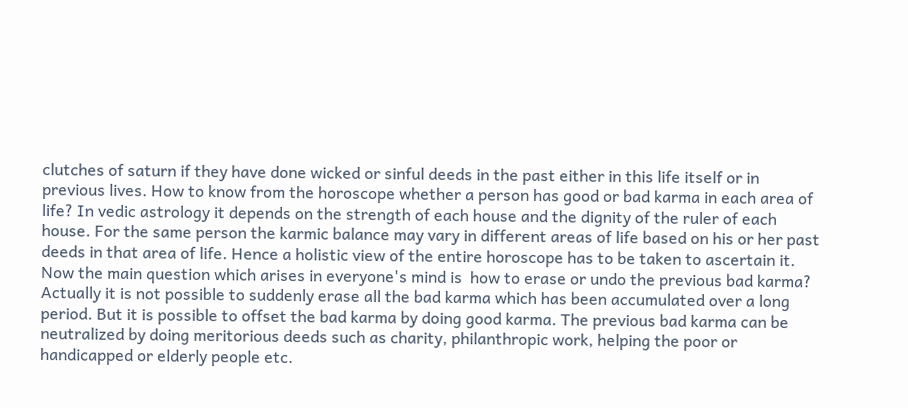clutches of saturn if they have done wicked or sinful deeds in the past either in this life itself or in previous lives. How to know from the horoscope whether a person has good or bad karma in each area of life? In vedic astrology it depends on the strength of each house and the dignity of the ruler of each house. For the same person the karmic balance may vary in different areas of life based on his or her past deeds in that area of life. Hence a holistic view of the entire horoscope has to be taken to ascertain it. Now the main question which arises in everyone's mind is  how to erase or undo the previous bad karma?  Actually it is not possible to suddenly erase all the bad karma which has been accumulated over a long period. But it is possible to offset the bad karma by doing good karma. The previous bad karma can be neutralized by doing meritorious deeds such as charity, philanthropic work, helping the poor or handicapped or elderly people etc.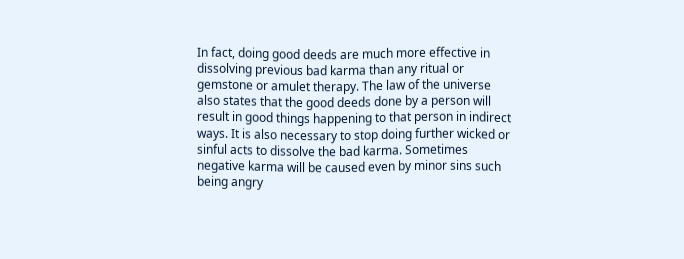In fact, doing good deeds are much more effective in dissolving previous bad karma than any ritual or gemstone or amulet therapy. The law of the universe also states that the good deeds done by a person will result in good things happening to that person in indirect ways. It is also necessary to stop doing further wicked or sinful acts to dissolve the bad karma. Sometimes negative karma will be caused even by minor sins such being angry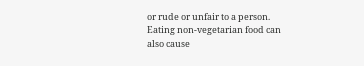or rude or unfair to a person. Eating non-vegetarian food can also cause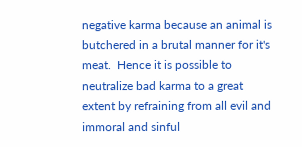negative karma because an animal is butchered in a brutal manner for it's meat.  Hence it is possible to neutralize bad karma to a great extent by refraining from all evil and immoral and sinful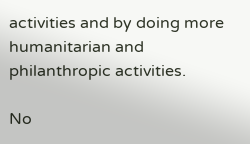activities and by doing more humanitarian and philanthropic activities.

No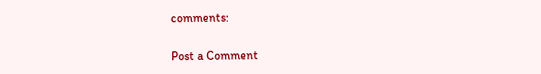comments:

Post a Comment